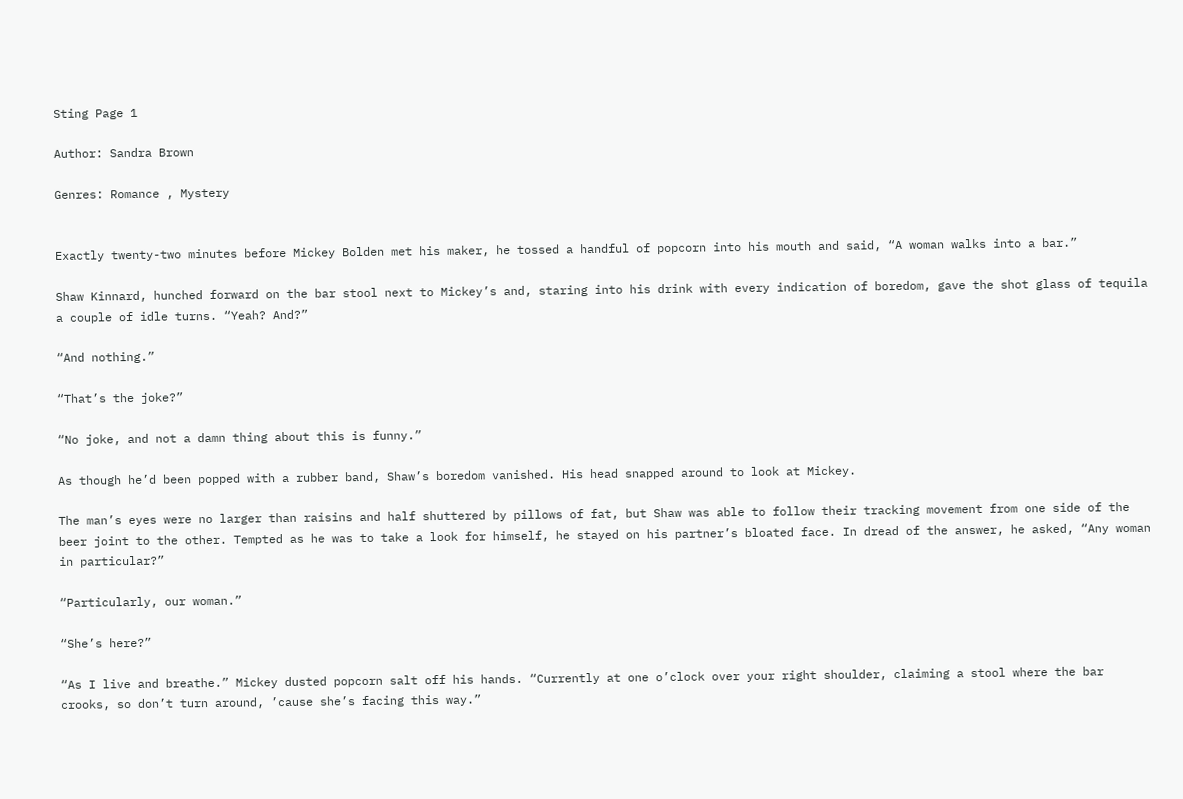Sting Page 1

Author: Sandra Brown

Genres: Romance , Mystery


Exactly twenty-two minutes before Mickey Bolden met his maker, he tossed a handful of popcorn into his mouth and said, “A woman walks into a bar.”

Shaw Kinnard, hunched forward on the bar stool next to Mickey’s and, staring into his drink with every indication of boredom, gave the shot glass of tequila a couple of idle turns. “Yeah? And?”

“And nothing.”

“That’s the joke?”

“No joke, and not a damn thing about this is funny.”

As though he’d been popped with a rubber band, Shaw’s boredom vanished. His head snapped around to look at Mickey.

The man’s eyes were no larger than raisins and half shuttered by pillows of fat, but Shaw was able to follow their tracking movement from one side of the beer joint to the other. Tempted as he was to take a look for himself, he stayed on his partner’s bloated face. In dread of the answer, he asked, “Any woman in particular?”

“Particularly, our woman.”

“She’s here?”

“As I live and breathe.” Mickey dusted popcorn salt off his hands. “Currently at one o’clock over your right shoulder, claiming a stool where the bar crooks, so don’t turn around, ’cause she’s facing this way.”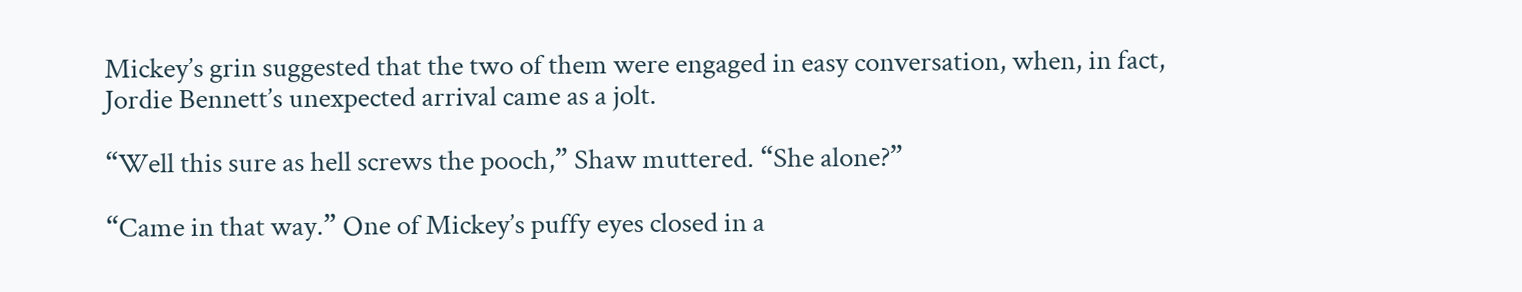Mickey’s grin suggested that the two of them were engaged in easy conversation, when, in fact, Jordie Bennett’s unexpected arrival came as a jolt.

“Well this sure as hell screws the pooch,” Shaw muttered. “She alone?”

“Came in that way.” One of Mickey’s puffy eyes closed in a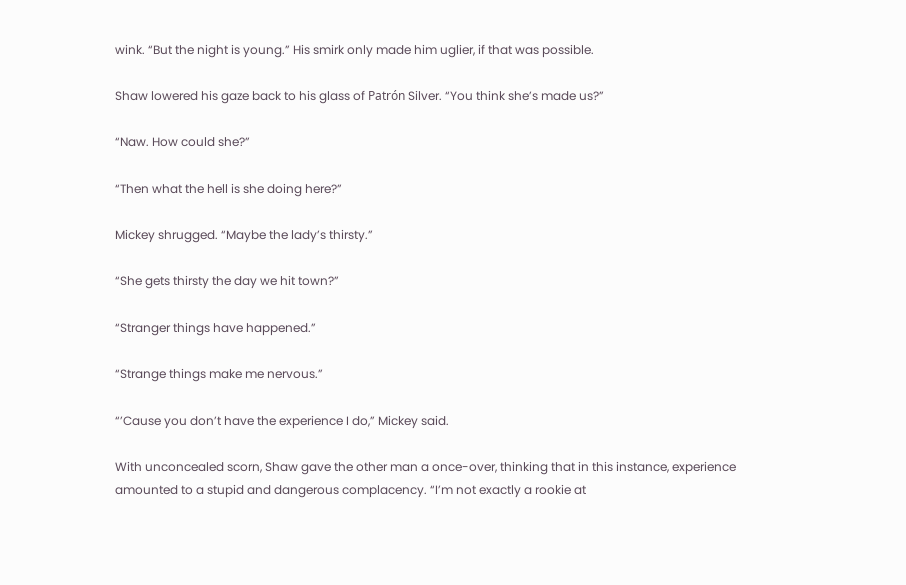wink. “But the night is young.” His smirk only made him uglier, if that was possible.

Shaw lowered his gaze back to his glass of Patrón Silver. “You think she’s made us?”

“Naw. How could she?”

“Then what the hell is she doing here?”

Mickey shrugged. “Maybe the lady’s thirsty.”

“She gets thirsty the day we hit town?”

“Stranger things have happened.”

“Strange things make me nervous.”

“’Cause you don’t have the experience I do,” Mickey said.

With unconcealed scorn, Shaw gave the other man a once-over, thinking that in this instance, experience amounted to a stupid and dangerous complacency. “I’m not exactly a rookie at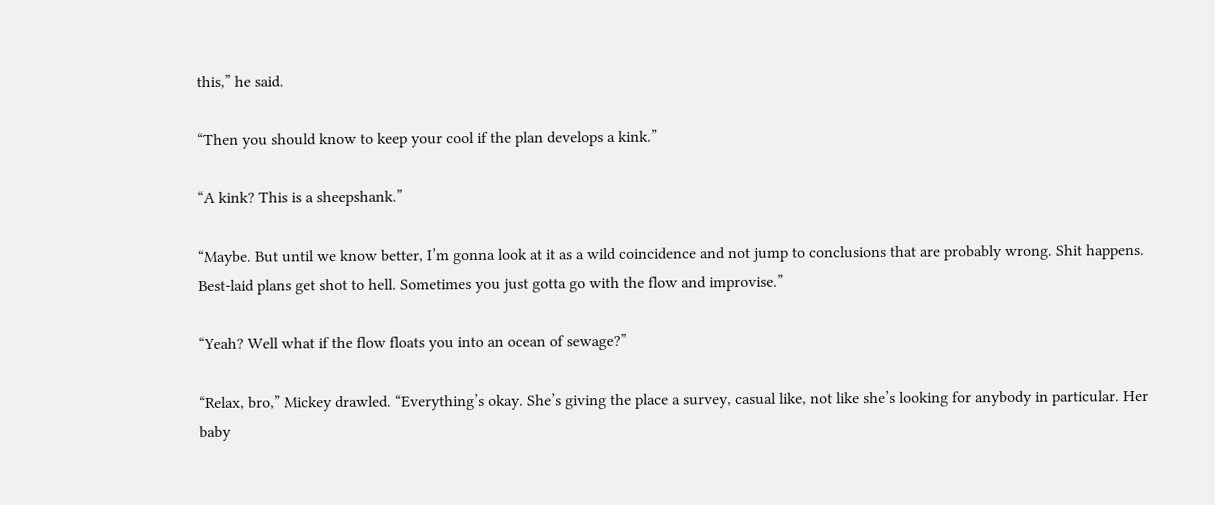this,” he said.

“Then you should know to keep your cool if the plan develops a kink.”

“A kink? This is a sheepshank.”

“Maybe. But until we know better, I’m gonna look at it as a wild coincidence and not jump to conclusions that are probably wrong. Shit happens. Best-laid plans get shot to hell. Sometimes you just gotta go with the flow and improvise.”

“Yeah? Well what if the flow floats you into an ocean of sewage?”

“Relax, bro,” Mickey drawled. “Everything’s okay. She’s giving the place a survey, casual like, not like she’s looking for anybody in particular. Her baby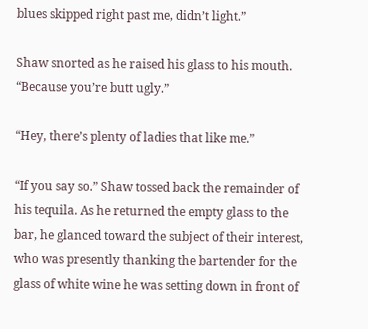blues skipped right past me, didn’t light.”

Shaw snorted as he raised his glass to his mouth. “Because you’re butt ugly.”

“Hey, there’s plenty of ladies that like me.”

“If you say so.” Shaw tossed back the remainder of his tequila. As he returned the empty glass to the bar, he glanced toward the subject of their interest, who was presently thanking the bartender for the glass of white wine he was setting down in front of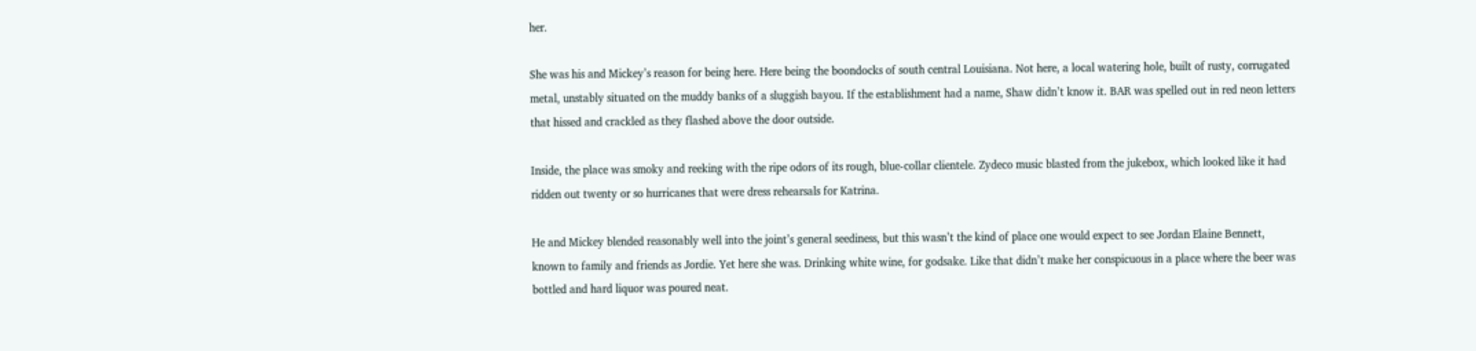her.

She was his and Mickey’s reason for being here. Here being the boondocks of south central Louisiana. Not here, a local watering hole, built of rusty, corrugated metal, unstably situated on the muddy banks of a sluggish bayou. If the establishment had a name, Shaw didn’t know it. BAR was spelled out in red neon letters that hissed and crackled as they flashed above the door outside.

Inside, the place was smoky and reeking with the ripe odors of its rough, blue-collar clientele. Zydeco music blasted from the jukebox, which looked like it had ridden out twenty or so hurricanes that were dress rehearsals for Katrina.

He and Mickey blended reasonably well into the joint’s general seediness, but this wasn’t the kind of place one would expect to see Jordan Elaine Bennett, known to family and friends as Jordie. Yet here she was. Drinking white wine, for godsake. Like that didn’t make her conspicuous in a place where the beer was bottled and hard liquor was poured neat.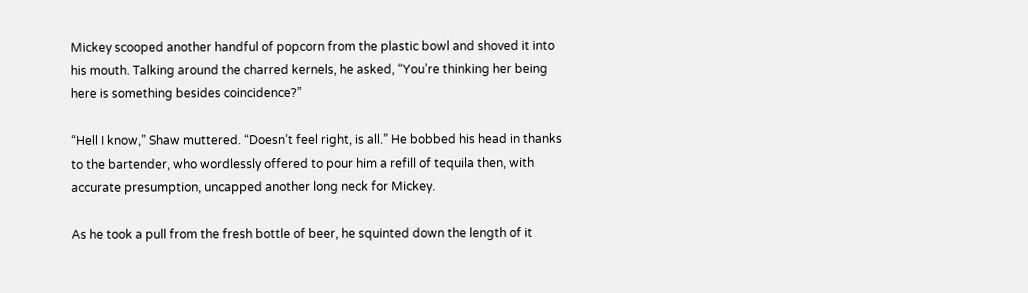Mickey scooped another handful of popcorn from the plastic bowl and shoved it into his mouth. Talking around the charred kernels, he asked, “You’re thinking her being here is something besides coincidence?”

“Hell I know,” Shaw muttered. “Doesn’t feel right, is all.” He bobbed his head in thanks to the bartender, who wordlessly offered to pour him a refill of tequila then, with accurate presumption, uncapped another long neck for Mickey.

As he took a pull from the fresh bottle of beer, he squinted down the length of it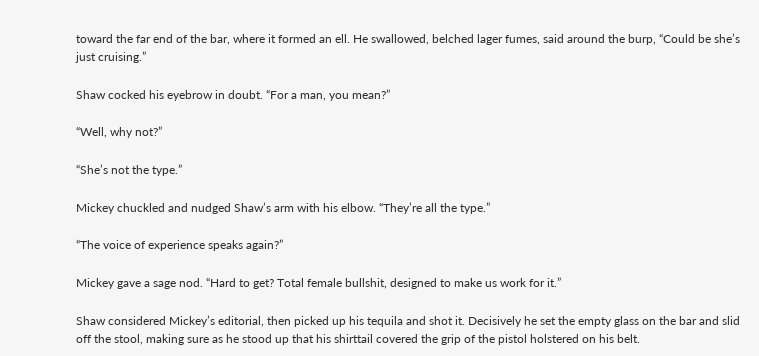toward the far end of the bar, where it formed an ell. He swallowed, belched lager fumes, said around the burp, “Could be she’s just cruising.”

Shaw cocked his eyebrow in doubt. “For a man, you mean?”

“Well, why not?”

“She’s not the type.”

Mickey chuckled and nudged Shaw’s arm with his elbow. “They’re all the type.”

“The voice of experience speaks again?”

Mickey gave a sage nod. “Hard to get? Total female bullshit, designed to make us work for it.”

Shaw considered Mickey’s editorial, then picked up his tequila and shot it. Decisively he set the empty glass on the bar and slid off the stool, making sure as he stood up that his shirttail covered the grip of the pistol holstered on his belt.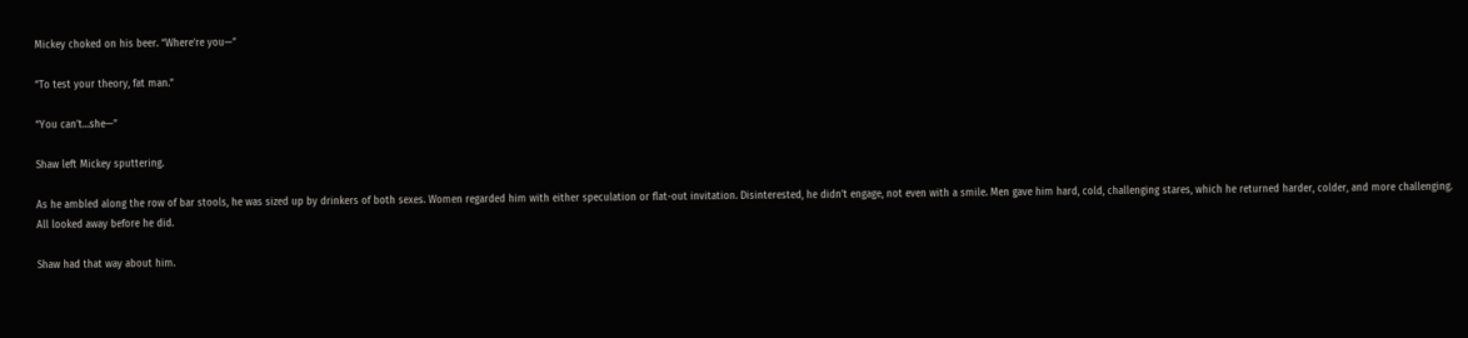Mickey choked on his beer. “Where’re you—”

“To test your theory, fat man.”

“You can’t…she—”

Shaw left Mickey sputtering.

As he ambled along the row of bar stools, he was sized up by drinkers of both sexes. Women regarded him with either speculation or flat-out invitation. Disinterested, he didn’t engage, not even with a smile. Men gave him hard, cold, challenging stares, which he returned harder, colder, and more challenging. All looked away before he did.

Shaw had that way about him.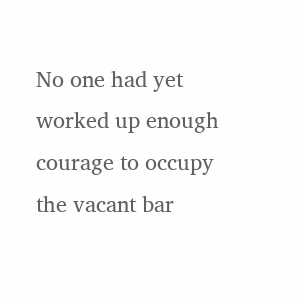No one had yet worked up enough courage to occupy the vacant bar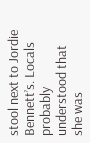stool next to Jordie Bennett’s. Locals probably understood that she was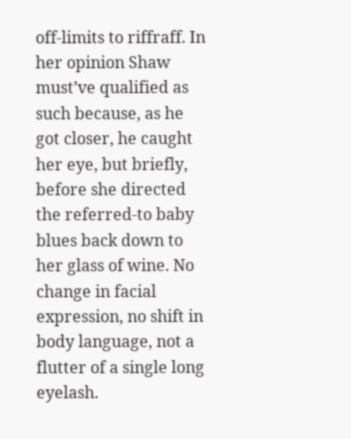off-limits to riffraff. In her opinion Shaw must’ve qualified as such because, as he got closer, he caught her eye, but briefly, before she directed the referred-to baby blues back down to her glass of wine. No change in facial expression, no shift in body language, not a flutter of a single long eyelash.